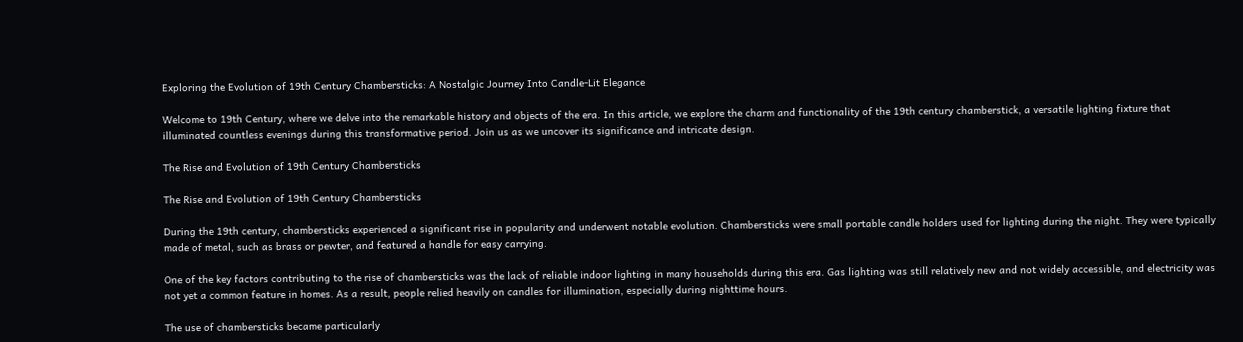Exploring the Evolution of 19th Century Chambersticks: A Nostalgic Journey Into Candle-Lit Elegance

Welcome to 19th Century, where we delve into the remarkable history and objects of the era. In this article, we explore the charm and functionality of the 19th century chamberstick, a versatile lighting fixture that illuminated countless evenings during this transformative period. Join us as we uncover its significance and intricate design.

The Rise and Evolution of 19th Century Chambersticks

The Rise and Evolution of 19th Century Chambersticks

During the 19th century, chambersticks experienced a significant rise in popularity and underwent notable evolution. Chambersticks were small portable candle holders used for lighting during the night. They were typically made of metal, such as brass or pewter, and featured a handle for easy carrying.

One of the key factors contributing to the rise of chambersticks was the lack of reliable indoor lighting in many households during this era. Gas lighting was still relatively new and not widely accessible, and electricity was not yet a common feature in homes. As a result, people relied heavily on candles for illumination, especially during nighttime hours.

The use of chambersticks became particularly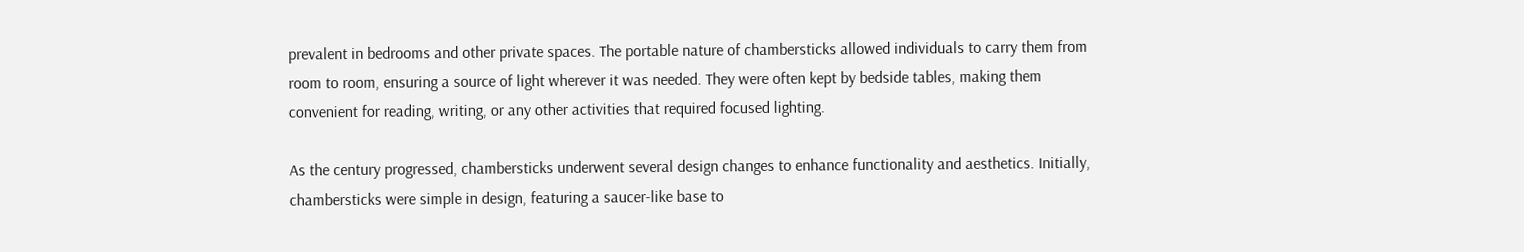prevalent in bedrooms and other private spaces. The portable nature of chambersticks allowed individuals to carry them from room to room, ensuring a source of light wherever it was needed. They were often kept by bedside tables, making them convenient for reading, writing, or any other activities that required focused lighting.

As the century progressed, chambersticks underwent several design changes to enhance functionality and aesthetics. Initially, chambersticks were simple in design, featuring a saucer-like base to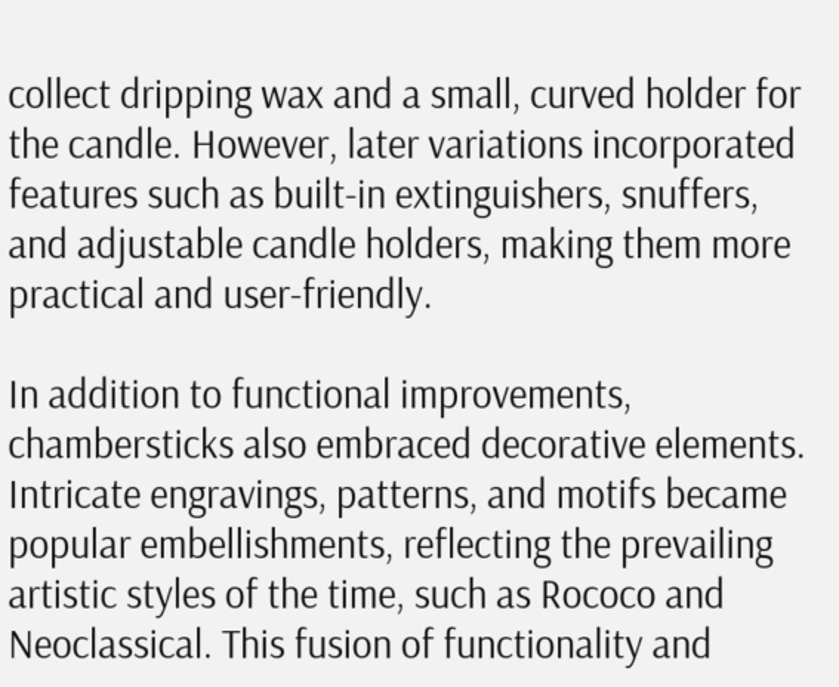collect dripping wax and a small, curved holder for the candle. However, later variations incorporated features such as built-in extinguishers, snuffers, and adjustable candle holders, making them more practical and user-friendly.

In addition to functional improvements, chambersticks also embraced decorative elements. Intricate engravings, patterns, and motifs became popular embellishments, reflecting the prevailing artistic styles of the time, such as Rococo and Neoclassical. This fusion of functionality and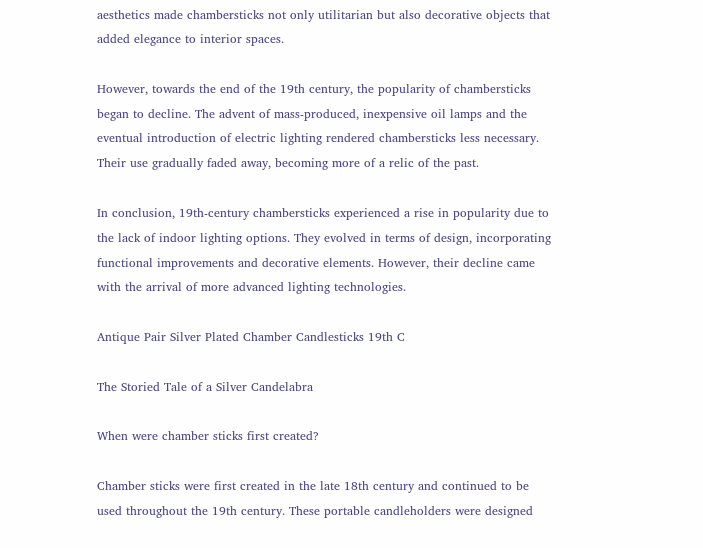aesthetics made chambersticks not only utilitarian but also decorative objects that added elegance to interior spaces.

However, towards the end of the 19th century, the popularity of chambersticks began to decline. The advent of mass-produced, inexpensive oil lamps and the eventual introduction of electric lighting rendered chambersticks less necessary. Their use gradually faded away, becoming more of a relic of the past.

In conclusion, 19th-century chambersticks experienced a rise in popularity due to the lack of indoor lighting options. They evolved in terms of design, incorporating functional improvements and decorative elements. However, their decline came with the arrival of more advanced lighting technologies.

Antique Pair Silver Plated Chamber Candlesticks 19th C

The Storied Tale of a Silver Candelabra

When were chamber sticks first created?

Chamber sticks were first created in the late 18th century and continued to be used throughout the 19th century. These portable candleholders were designed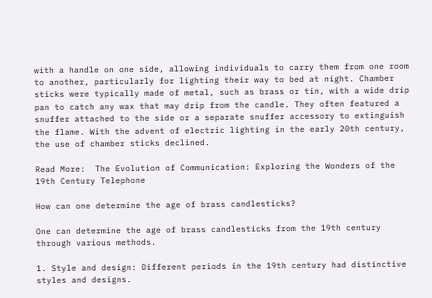with a handle on one side, allowing individuals to carry them from one room to another, particularly for lighting their way to bed at night. Chamber sticks were typically made of metal, such as brass or tin, with a wide drip pan to catch any wax that may drip from the candle. They often featured a snuffer attached to the side or a separate snuffer accessory to extinguish the flame. With the advent of electric lighting in the early 20th century, the use of chamber sticks declined.

Read More:  The Evolution of Communication: Exploring the Wonders of the 19th Century Telephone

How can one determine the age of brass candlesticks?

One can determine the age of brass candlesticks from the 19th century through various methods.

1. Style and design: Different periods in the 19th century had distinctive styles and designs.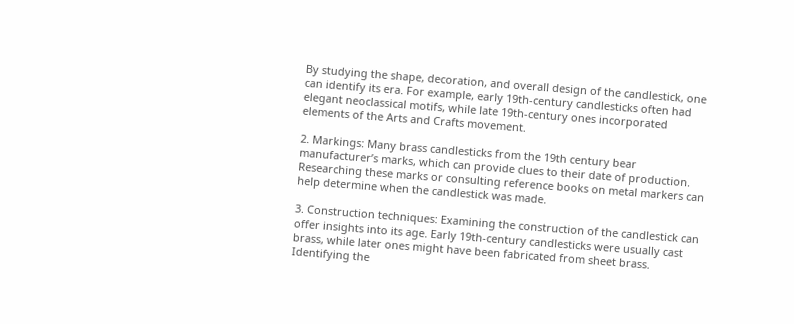By studying the shape, decoration, and overall design of the candlestick, one can identify its era. For example, early 19th-century candlesticks often had elegant neoclassical motifs, while late 19th-century ones incorporated elements of the Arts and Crafts movement.

2. Markings: Many brass candlesticks from the 19th century bear manufacturer’s marks, which can provide clues to their date of production. Researching these marks or consulting reference books on metal markers can help determine when the candlestick was made.

3. Construction techniques: Examining the construction of the candlestick can offer insights into its age. Early 19th-century candlesticks were usually cast brass, while later ones might have been fabricated from sheet brass. Identifying the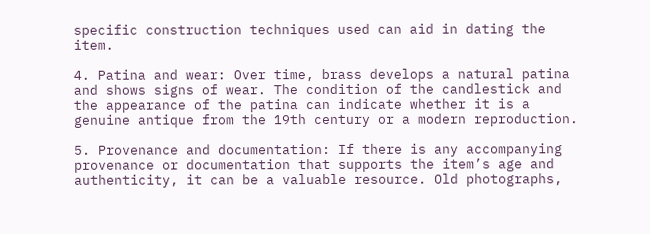specific construction techniques used can aid in dating the item.

4. Patina and wear: Over time, brass develops a natural patina and shows signs of wear. The condition of the candlestick and the appearance of the patina can indicate whether it is a genuine antique from the 19th century or a modern reproduction.

5. Provenance and documentation: If there is any accompanying provenance or documentation that supports the item’s age and authenticity, it can be a valuable resource. Old photographs,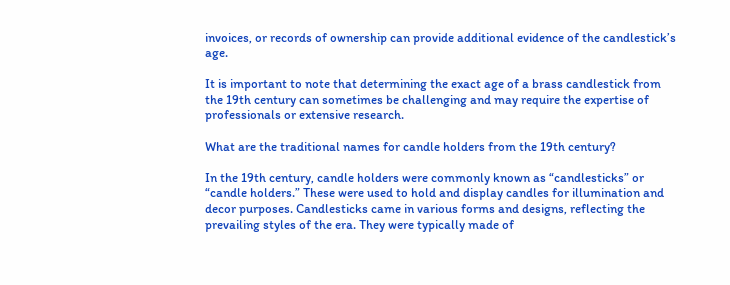invoices, or records of ownership can provide additional evidence of the candlestick’s age.

It is important to note that determining the exact age of a brass candlestick from the 19th century can sometimes be challenging and may require the expertise of professionals or extensive research.

What are the traditional names for candle holders from the 19th century?

In the 19th century, candle holders were commonly known as “candlesticks” or “candle holders.” These were used to hold and display candles for illumination and decor purposes. Candlesticks came in various forms and designs, reflecting the prevailing styles of the era. They were typically made of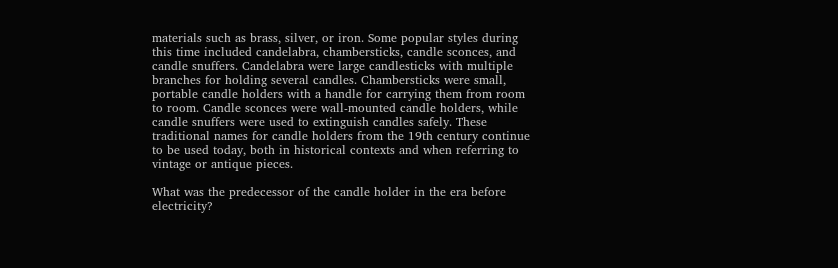materials such as brass, silver, or iron. Some popular styles during this time included candelabra, chambersticks, candle sconces, and candle snuffers. Candelabra were large candlesticks with multiple branches for holding several candles. Chambersticks were small, portable candle holders with a handle for carrying them from room to room. Candle sconces were wall-mounted candle holders, while candle snuffers were used to extinguish candles safely. These traditional names for candle holders from the 19th century continue to be used today, both in historical contexts and when referring to vintage or antique pieces.

What was the predecessor of the candle holder in the era before electricity?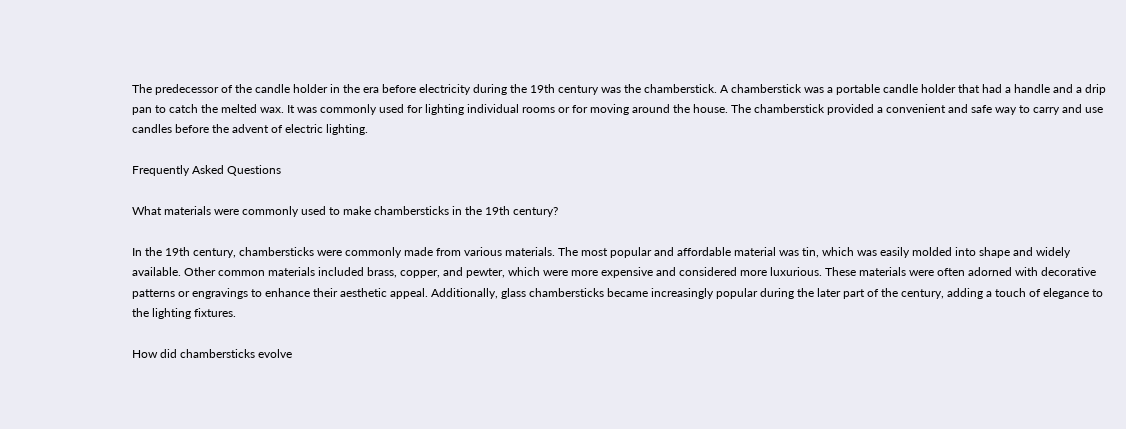The predecessor of the candle holder in the era before electricity during the 19th century was the chamberstick. A chamberstick was a portable candle holder that had a handle and a drip pan to catch the melted wax. It was commonly used for lighting individual rooms or for moving around the house. The chamberstick provided a convenient and safe way to carry and use candles before the advent of electric lighting.

Frequently Asked Questions

What materials were commonly used to make chambersticks in the 19th century?

In the 19th century, chambersticks were commonly made from various materials. The most popular and affordable material was tin, which was easily molded into shape and widely available. Other common materials included brass, copper, and pewter, which were more expensive and considered more luxurious. These materials were often adorned with decorative patterns or engravings to enhance their aesthetic appeal. Additionally, glass chambersticks became increasingly popular during the later part of the century, adding a touch of elegance to the lighting fixtures.

How did chambersticks evolve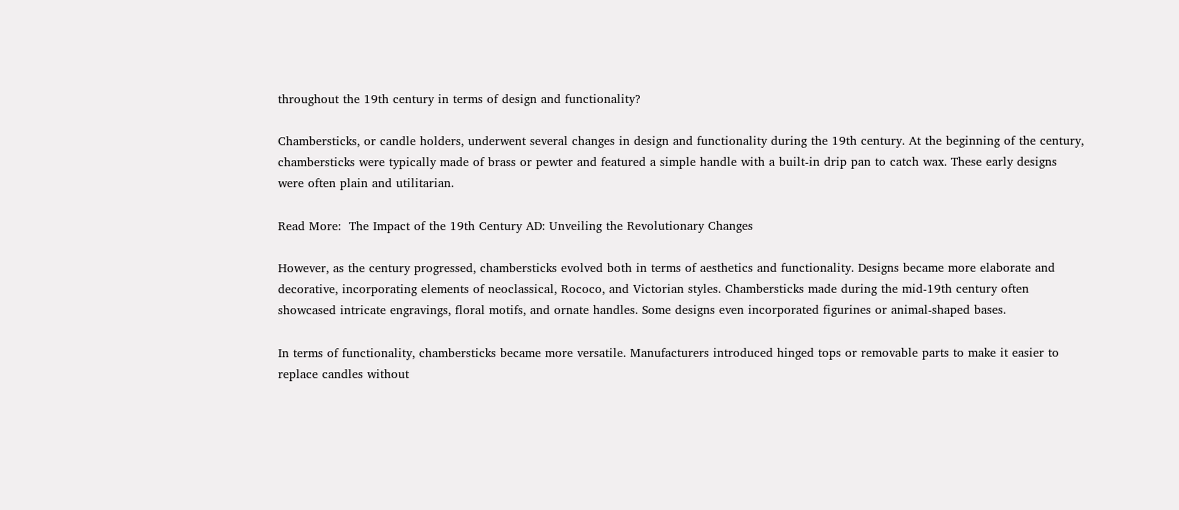throughout the 19th century in terms of design and functionality?

Chambersticks, or candle holders, underwent several changes in design and functionality during the 19th century. At the beginning of the century, chambersticks were typically made of brass or pewter and featured a simple handle with a built-in drip pan to catch wax. These early designs were often plain and utilitarian.

Read More:  The Impact of the 19th Century AD: Unveiling the Revolutionary Changes

However, as the century progressed, chambersticks evolved both in terms of aesthetics and functionality. Designs became more elaborate and decorative, incorporating elements of neoclassical, Rococo, and Victorian styles. Chambersticks made during the mid-19th century often showcased intricate engravings, floral motifs, and ornate handles. Some designs even incorporated figurines or animal-shaped bases.

In terms of functionality, chambersticks became more versatile. Manufacturers introduced hinged tops or removable parts to make it easier to replace candles without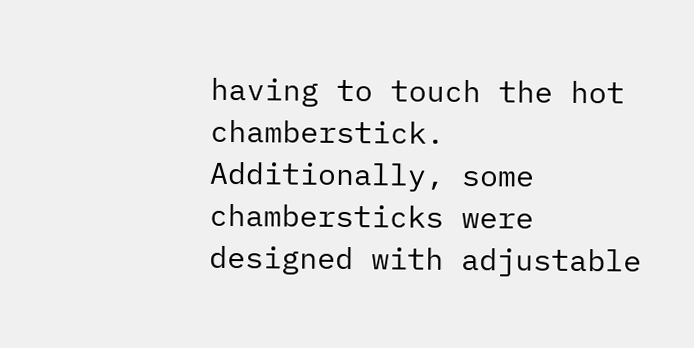having to touch the hot chamberstick. Additionally, some chambersticks were designed with adjustable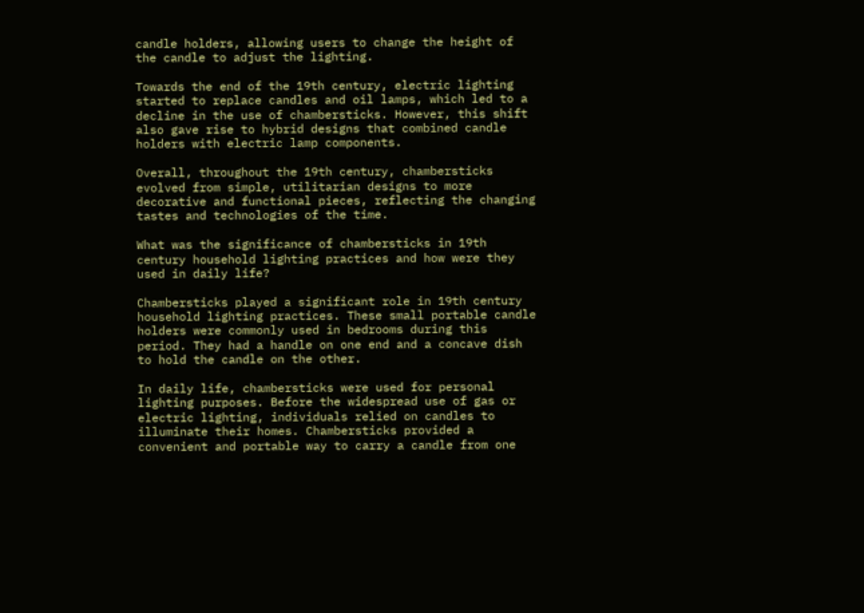candle holders, allowing users to change the height of the candle to adjust the lighting.

Towards the end of the 19th century, electric lighting started to replace candles and oil lamps, which led to a decline in the use of chambersticks. However, this shift also gave rise to hybrid designs that combined candle holders with electric lamp components.

Overall, throughout the 19th century, chambersticks evolved from simple, utilitarian designs to more decorative and functional pieces, reflecting the changing tastes and technologies of the time.

What was the significance of chambersticks in 19th century household lighting practices and how were they used in daily life?

Chambersticks played a significant role in 19th century household lighting practices. These small portable candle holders were commonly used in bedrooms during this period. They had a handle on one end and a concave dish to hold the candle on the other.

In daily life, chambersticks were used for personal lighting purposes. Before the widespread use of gas or electric lighting, individuals relied on candles to illuminate their homes. Chambersticks provided a convenient and portable way to carry a candle from one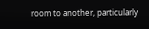room to another, particularly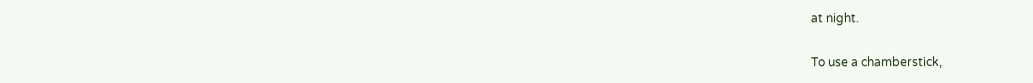at night.

To use a chamberstick,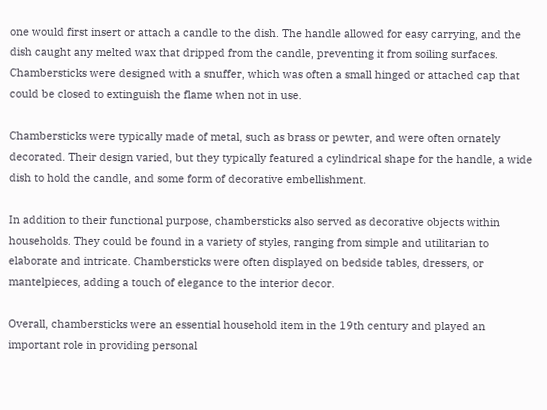one would first insert or attach a candle to the dish. The handle allowed for easy carrying, and the dish caught any melted wax that dripped from the candle, preventing it from soiling surfaces. Chambersticks were designed with a snuffer, which was often a small hinged or attached cap that could be closed to extinguish the flame when not in use.

Chambersticks were typically made of metal, such as brass or pewter, and were often ornately decorated. Their design varied, but they typically featured a cylindrical shape for the handle, a wide dish to hold the candle, and some form of decorative embellishment.

In addition to their functional purpose, chambersticks also served as decorative objects within households. They could be found in a variety of styles, ranging from simple and utilitarian to elaborate and intricate. Chambersticks were often displayed on bedside tables, dressers, or mantelpieces, adding a touch of elegance to the interior decor.

Overall, chambersticks were an essential household item in the 19th century and played an important role in providing personal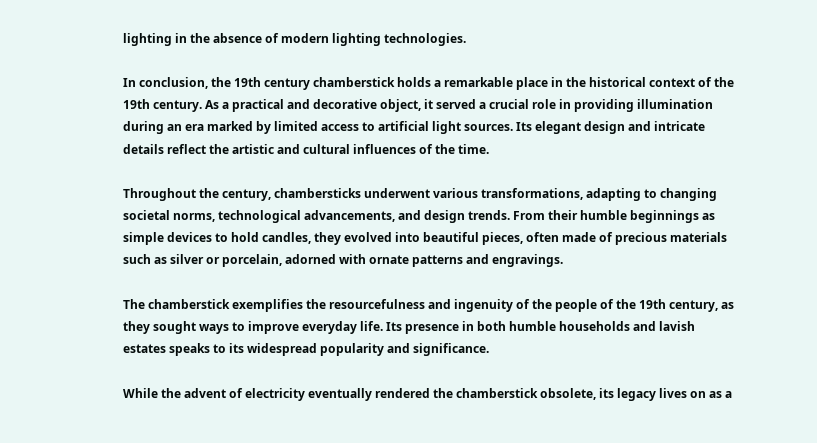lighting in the absence of modern lighting technologies.

In conclusion, the 19th century chamberstick holds a remarkable place in the historical context of the 19th century. As a practical and decorative object, it served a crucial role in providing illumination during an era marked by limited access to artificial light sources. Its elegant design and intricate details reflect the artistic and cultural influences of the time.

Throughout the century, chambersticks underwent various transformations, adapting to changing societal norms, technological advancements, and design trends. From their humble beginnings as simple devices to hold candles, they evolved into beautiful pieces, often made of precious materials such as silver or porcelain, adorned with ornate patterns and engravings.

The chamberstick exemplifies the resourcefulness and ingenuity of the people of the 19th century, as they sought ways to improve everyday life. Its presence in both humble households and lavish estates speaks to its widespread popularity and significance.

While the advent of electricity eventually rendered the chamberstick obsolete, its legacy lives on as a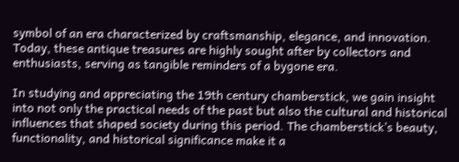symbol of an era characterized by craftsmanship, elegance, and innovation. Today, these antique treasures are highly sought after by collectors and enthusiasts, serving as tangible reminders of a bygone era.

In studying and appreciating the 19th century chamberstick, we gain insight into not only the practical needs of the past but also the cultural and historical influences that shaped society during this period. The chamberstick’s beauty, functionality, and historical significance make it a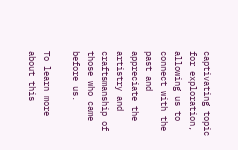captivating topic for exploration, allowing us to connect with the past and appreciate the artistry and craftsmanship of those who came before us.

To learn more about this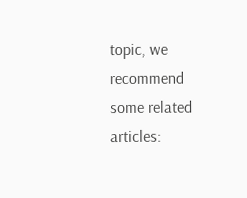topic, we recommend some related articles: